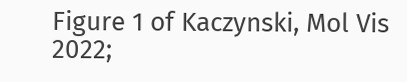Figure 1 of Kaczynski, Mol Vis 2022;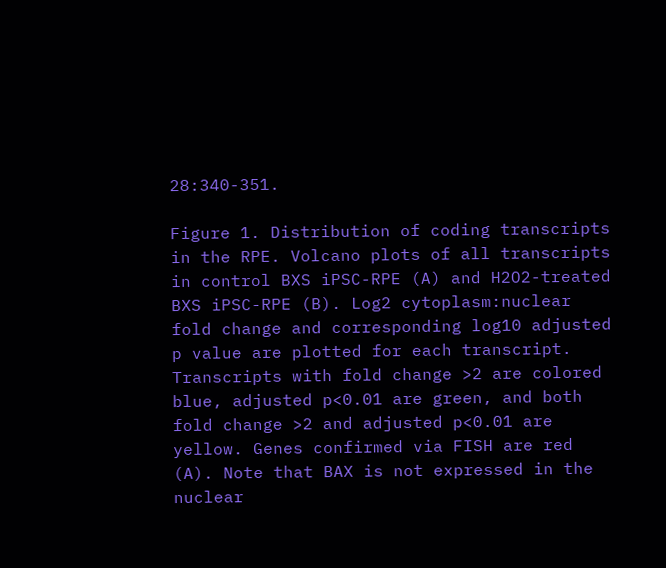28:340-351.

Figure 1. Distribution of coding transcripts in the RPE. Volcano plots of all transcripts in control BXS iPSC-RPE (A) and H2O2-treated BXS iPSC-RPE (B). Log2 cytoplasm:nuclear fold change and corresponding log10 adjusted p value are plotted for each transcript. Transcripts with fold change >2 are colored blue, adjusted p<0.01 are green, and both fold change >2 and adjusted p<0.01 are yellow. Genes confirmed via FISH are red (A). Note that BAX is not expressed in the nuclear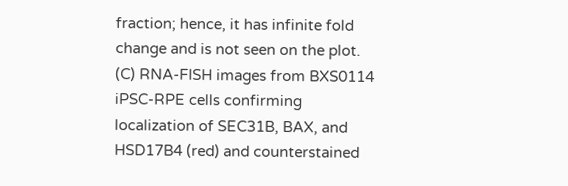fraction; hence, it has infinite fold change and is not seen on the plot. (C) RNA-FISH images from BXS0114 iPSC-RPE cells confirming localization of SEC31B, BAX, and HSD17B4 (red) and counterstained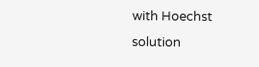with Hoechst solution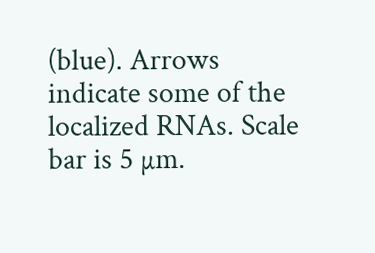(blue). Arrows indicate some of the localized RNAs. Scale bar is 5 µm.